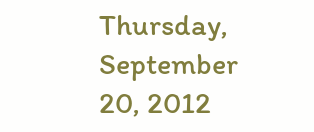Thursday, September 20, 2012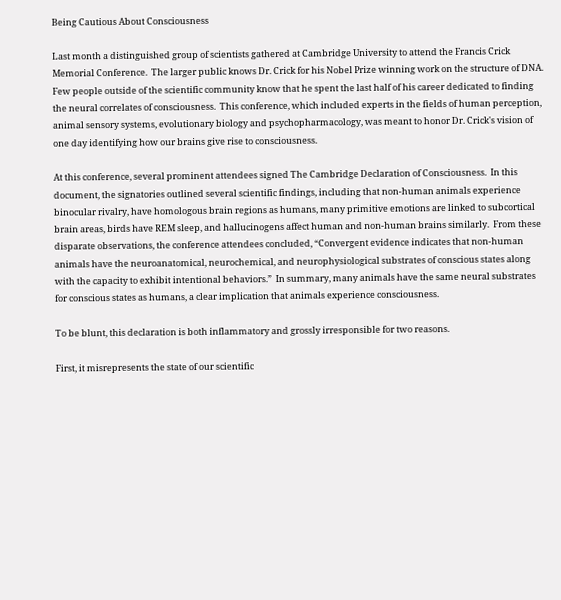Being Cautious About Consciousness

Last month a distinguished group of scientists gathered at Cambridge University to attend the Francis Crick Memorial Conference.  The larger public knows Dr. Crick for his Nobel Prize winning work on the structure of DNA. Few people outside of the scientific community know that he spent the last half of his career dedicated to finding the neural correlates of consciousness.  This conference, which included experts in the fields of human perception, animal sensory systems, evolutionary biology and psychopharmacology, was meant to honor Dr. Crick's vision of one day identifying how our brains give rise to consciousness.

At this conference, several prominent attendees signed The Cambridge Declaration of Consciousness.  In this document, the signatories outlined several scientific findings, including that non-human animals experience binocular rivalry, have homologous brain regions as humans, many primitive emotions are linked to subcortical brain areas, birds have REM sleep, and hallucinogens affect human and non-human brains similarly.  From these disparate observations, the conference attendees concluded, “Convergent evidence indicates that non-human animals have the neuroanatomical, neurochemical, and neurophysiological substrates of conscious states along with the capacity to exhibit intentional behaviors.”  In summary, many animals have the same neural substrates for conscious states as humans, a clear implication that animals experience consciousness.

To be blunt, this declaration is both inflammatory and grossly irresponsible for two reasons.

First, it misrepresents the state of our scientific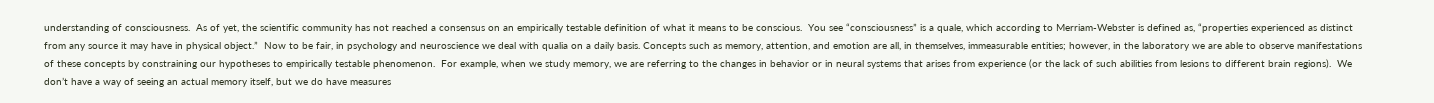understanding of consciousness.  As of yet, the scientific community has not reached a consensus on an empirically testable definition of what it means to be conscious.  You see “consciousness” is a quale, which according to Merriam-Webster is defined as, “properties experienced as distinct from any source it may have in physical object.”  Now to be fair, in psychology and neuroscience we deal with qualia on a daily basis. Concepts such as memory, attention, and emotion are all, in themselves, immeasurable entities; however, in the laboratory we are able to observe manifestations of these concepts by constraining our hypotheses to empirically testable phenomenon.  For example, when we study memory, we are referring to the changes in behavior or in neural systems that arises from experience (or the lack of such abilities from lesions to different brain regions).  We don’t have a way of seeing an actual memory itself, but we do have measures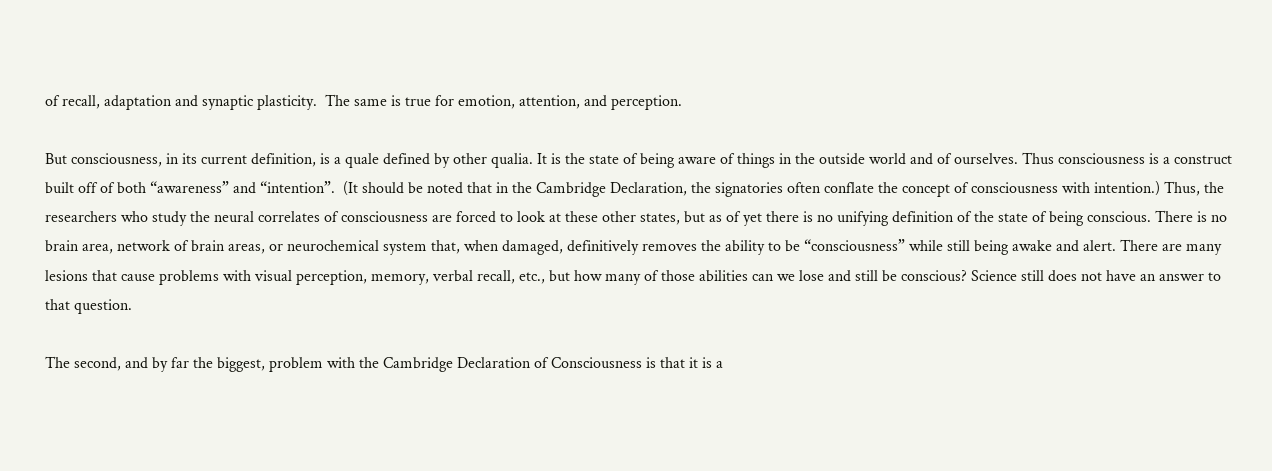of recall, adaptation and synaptic plasticity.  The same is true for emotion, attention, and perception.

But consciousness, in its current definition, is a quale defined by other qualia. It is the state of being aware of things in the outside world and of ourselves. Thus consciousness is a construct built off of both “awareness” and “intention”.  (It should be noted that in the Cambridge Declaration, the signatories often conflate the concept of consciousness with intention.) Thus, the researchers who study the neural correlates of consciousness are forced to look at these other states, but as of yet there is no unifying definition of the state of being conscious. There is no brain area, network of brain areas, or neurochemical system that, when damaged, definitively removes the ability to be “consciousness” while still being awake and alert. There are many lesions that cause problems with visual perception, memory, verbal recall, etc., but how many of those abilities can we lose and still be conscious? Science still does not have an answer to that question.

The second, and by far the biggest, problem with the Cambridge Declaration of Consciousness is that it is a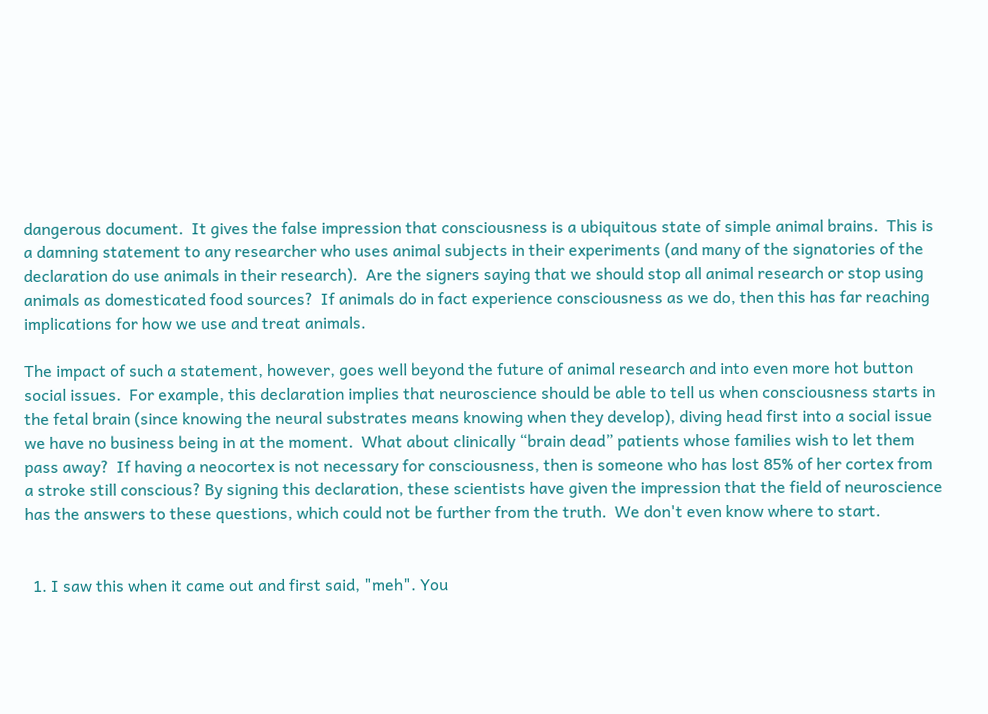dangerous document.  It gives the false impression that consciousness is a ubiquitous state of simple animal brains.  This is a damning statement to any researcher who uses animal subjects in their experiments (and many of the signatories of the declaration do use animals in their research).  Are the signers saying that we should stop all animal research or stop using animals as domesticated food sources?  If animals do in fact experience consciousness as we do, then this has far reaching implications for how we use and treat animals.

The impact of such a statement, however, goes well beyond the future of animal research and into even more hot button social issues.  For example, this declaration implies that neuroscience should be able to tell us when consciousness starts in the fetal brain (since knowing the neural substrates means knowing when they develop), diving head first into a social issue we have no business being in at the moment.  What about clinically “brain dead” patients whose families wish to let them pass away?  If having a neocortex is not necessary for consciousness, then is someone who has lost 85% of her cortex from a stroke still conscious? By signing this declaration, these scientists have given the impression that the field of neuroscience has the answers to these questions, which could not be further from the truth.  We don't even know where to start.


  1. I saw this when it came out and first said, "meh". You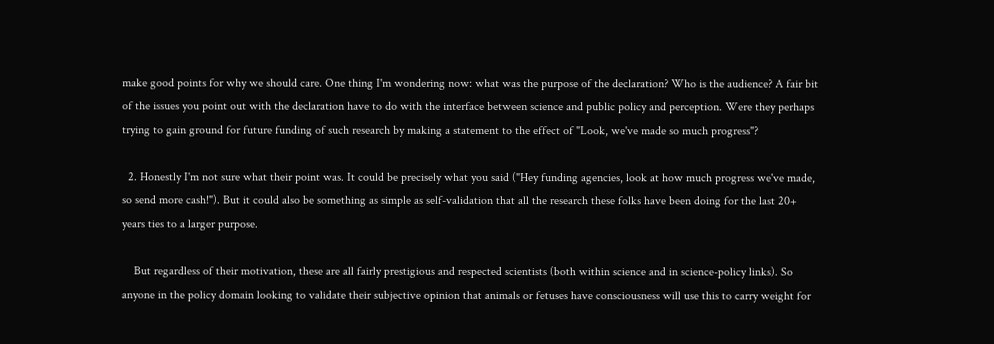make good points for why we should care. One thing I'm wondering now: what was the purpose of the declaration? Who is the audience? A fair bit of the issues you point out with the declaration have to do with the interface between science and public policy and perception. Were they perhaps trying to gain ground for future funding of such research by making a statement to the effect of "Look, we've made so much progress"?

  2. Honestly I'm not sure what their point was. It could be precisely what you said ("Hey funding agencies, look at how much progress we've made, so send more cash!"). But it could also be something as simple as self-validation that all the research these folks have been doing for the last 20+ years ties to a larger purpose.

    But regardless of their motivation, these are all fairly prestigious and respected scientists (both within science and in science-policy links). So anyone in the policy domain looking to validate their subjective opinion that animals or fetuses have consciousness will use this to carry weight for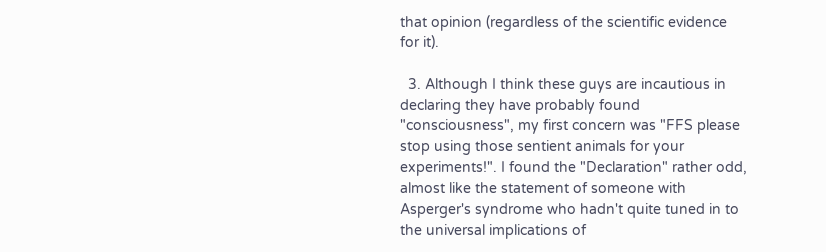that opinion (regardless of the scientific evidence for it).

  3. Although I think these guys are incautious in declaring they have probably found "consciousness", my first concern was "FFS please stop using those sentient animals for your experiments!". I found the "Declaration" rather odd, almost like the statement of someone with Asperger's syndrome who hadn't quite tuned in to the universal implications of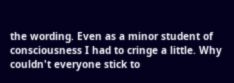the wording. Even as a minor student of consciousness I had to cringe a little. Why couldn't everyone stick to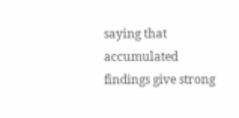saying that accumulated findings give strong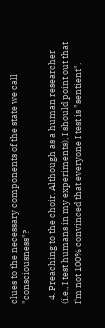clues to the necessary components of the state we call "consciousness"?

  4. Preaching to the choir. Although as a human researcher (i.e., I test humans in my experiments), I should point out that I'm not 100% convinced that everyone I test is "sentient".